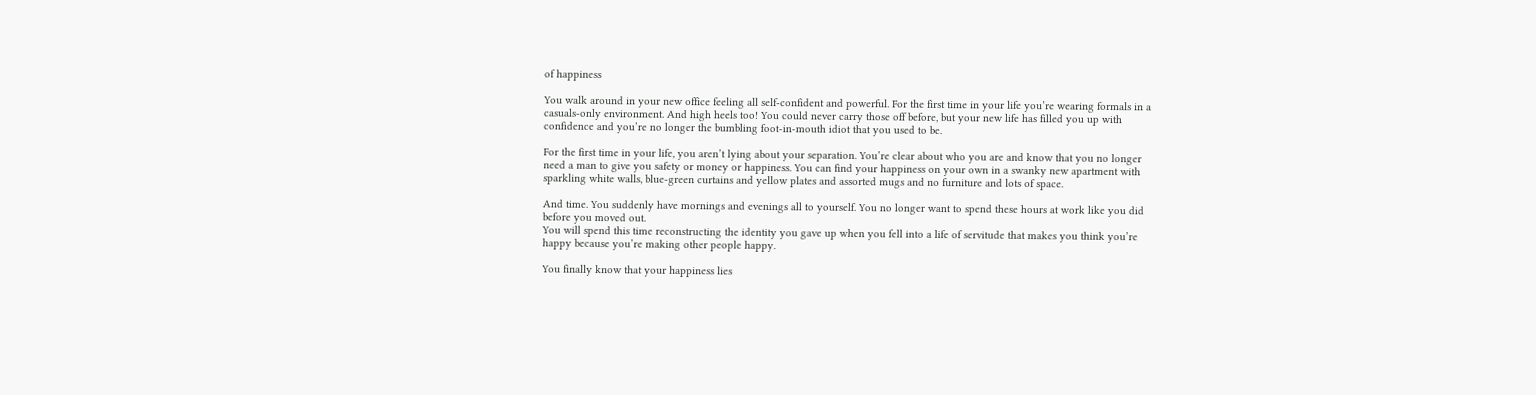of happiness

You walk around in your new office feeling all self-confident and powerful. For the first time in your life you’re wearing formals in a casuals-only environment. And high heels too! You could never carry those off before, but your new life has filled you up with confidence and you’re no longer the bumbling foot-in-mouth idiot that you used to be.

For the first time in your life, you aren’t lying about your separation. You’re clear about who you are and know that you no longer need a man to give you safety or money or happiness. You can find your happiness on your own in a swanky new apartment with sparkling white walls, blue-green curtains and yellow plates and assorted mugs and no furniture and lots of space.

And time. You suddenly have mornings and evenings all to yourself. You no longer want to spend these hours at work like you did before you moved out.
You will spend this time reconstructing the identity you gave up when you fell into a life of servitude that makes you think you’re happy because you’re making other people happy.

You finally know that your happiness lies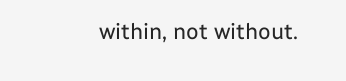within, not without.